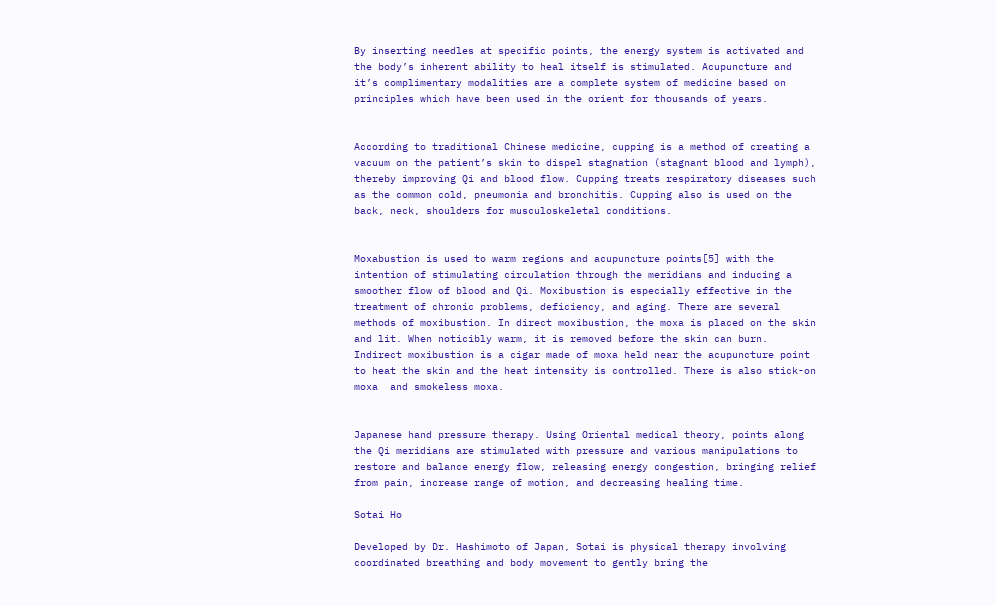By inserting needles at specific points, the energy system is activated and the body’s inherent ability to heal itself is stimulated. Acupuncture and it’s complimentary modalities are a complete system of medicine based on principles which have been used in the orient for thousands of years.


According to traditional Chinese medicine, cupping is a method of creating a vacuum on the patient’s skin to dispel stagnation (stagnant blood and lymph), thereby improving Qi and blood flow. Cupping treats respiratory diseases such as the common cold, pneumonia and bronchitis. Cupping also is used on the back, neck, shoulders for musculoskeletal conditions.


Moxabustion is used to warm regions and acupuncture points[5] with the intention of stimulating circulation through the meridians and inducing a smoother flow of blood and Qi. Moxibustion is especially effective in the treatment of chronic problems, deficiency, and aging. There are several methods of moxibustion. In direct moxibustion, the moxa is placed on the skin and lit. When noticibly warm, it is removed before the skin can burn. Indirect moxibustion is a cigar made of moxa held near the acupuncture point to heat the skin and the heat intensity is controlled. There is also stick-on moxa  and smokeless moxa.


Japanese hand pressure therapy. Using Oriental medical theory, points along the Qi meridians are stimulated with pressure and various manipulations to restore and balance energy flow, releasing energy congestion, bringing relief from pain, increase range of motion, and decreasing healing time.

Sotai Ho

Developed by Dr. Hashimoto of Japan, Sotai is physical therapy involving coordinated breathing and body movement to gently bring the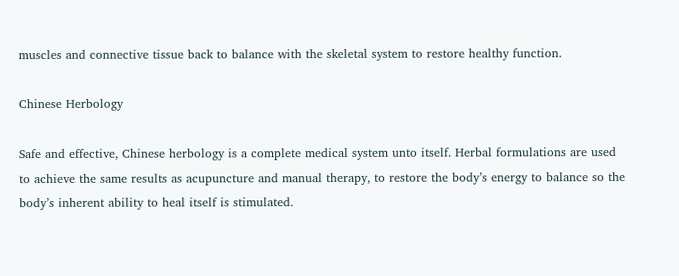muscles and connective tissue back to balance with the skeletal system to restore healthy function.

Chinese Herbology

Safe and effective, Chinese herbology is a complete medical system unto itself. Herbal formulations are used to achieve the same results as acupuncture and manual therapy, to restore the body’s energy to balance so the body’s inherent ability to heal itself is stimulated.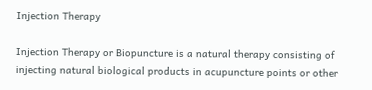Injection Therapy

Injection Therapy or Biopuncture is a natural therapy consisting of injecting natural biological products in acupuncture points or other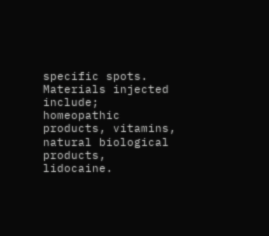specific spots. Materials injected include; homeopathic products, vitamins, natural biological products, lidocaine.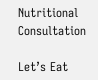Nutritional Consultation

Let’s Eat